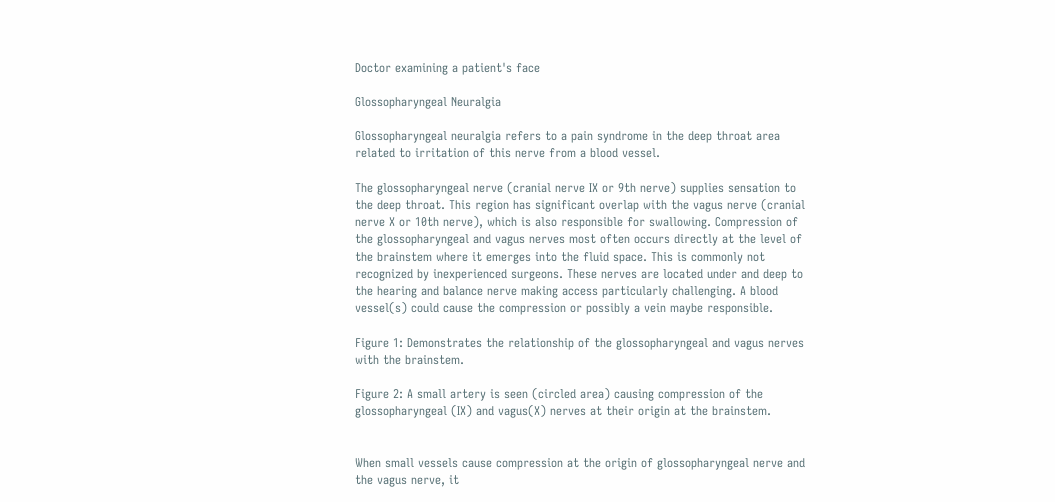Doctor examining a patient's face

Glossopharyngeal Neuralgia

Glossopharyngeal neuralgia refers to a pain syndrome in the deep throat area related to irritation of this nerve from a blood vessel.

The glossopharyngeal nerve (cranial nerve IX or 9th nerve) supplies sensation to the deep throat. This region has significant overlap with the vagus nerve (cranial nerve X or 10th nerve), which is also responsible for swallowing. Compression of the glossopharyngeal and vagus nerves most often occurs directly at the level of the brainstem where it emerges into the fluid space. This is commonly not recognized by inexperienced surgeons. These nerves are located under and deep to the hearing and balance nerve making access particularly challenging. A blood vessel(s) could cause the compression or possibly a vein maybe responsible.

Figure 1: Demonstrates the relationship of the glossopharyngeal and vagus nerves with the brainstem.

Figure 2: A small artery is seen (circled area) causing compression of the glossopharyngeal (IX) and vagus(X) nerves at their origin at the brainstem.


When small vessels cause compression at the origin of glossopharyngeal nerve and the vagus nerve, it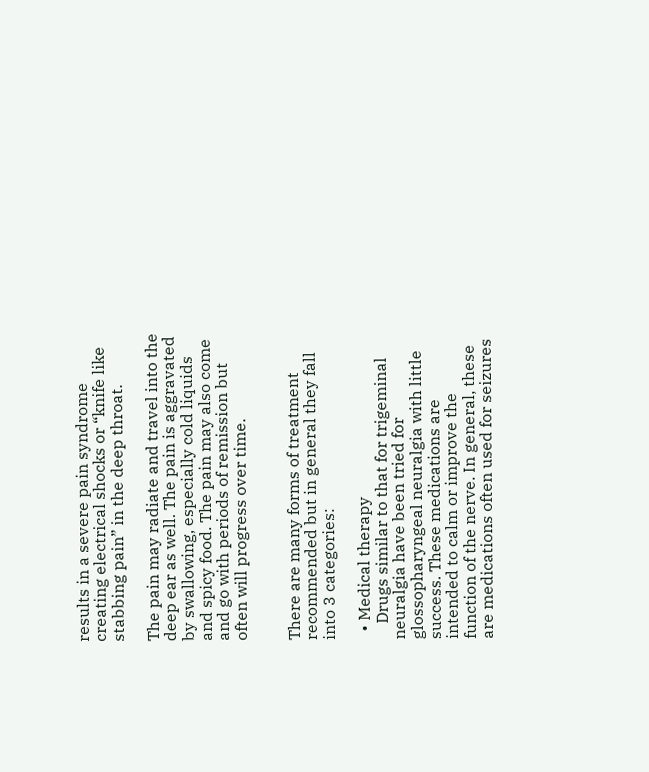results in a severe pain syndrome creating electrical shocks or “knife like stabbing pain” in the deep throat.

The pain may radiate and travel into the deep ear as well. The pain is aggravated by swallowing, especially cold liquids and spicy food. The pain may also come and go with periods of remission but often will progress over time.


There are many forms of treatment recommended but in general they fall into 3 categories:

  • Medical therapy
    Drugs similar to that for trigeminal neuralgia have been tried for glossopharyngeal neuralgia with little success. These medications are intended to calm or improve the function of the nerve. In general, these are medications often used for seizures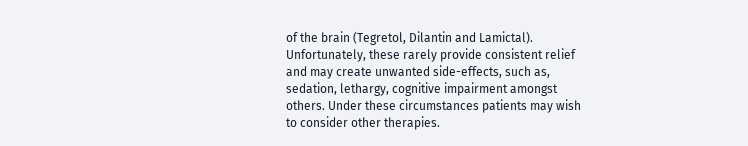of the brain (Tegretol, Dilantin and Lamictal). Unfortunately, these rarely provide consistent relief and may create unwanted side-effects, such as, sedation, lethargy, cognitive impairment amongst others. Under these circumstances patients may wish to consider other therapies.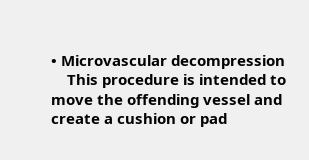• Microvascular decompression
    This procedure is intended to move the offending vessel and create a cushion or pad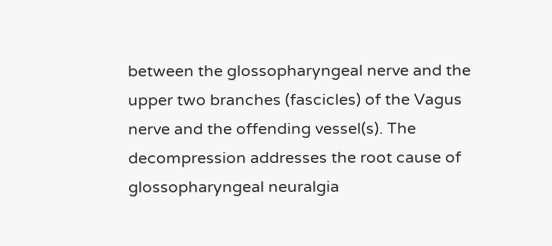between the glossopharyngeal nerve and the upper two branches (fascicles) of the Vagus nerve and the offending vessel(s). The decompression addresses the root cause of glossopharyngeal neuralgia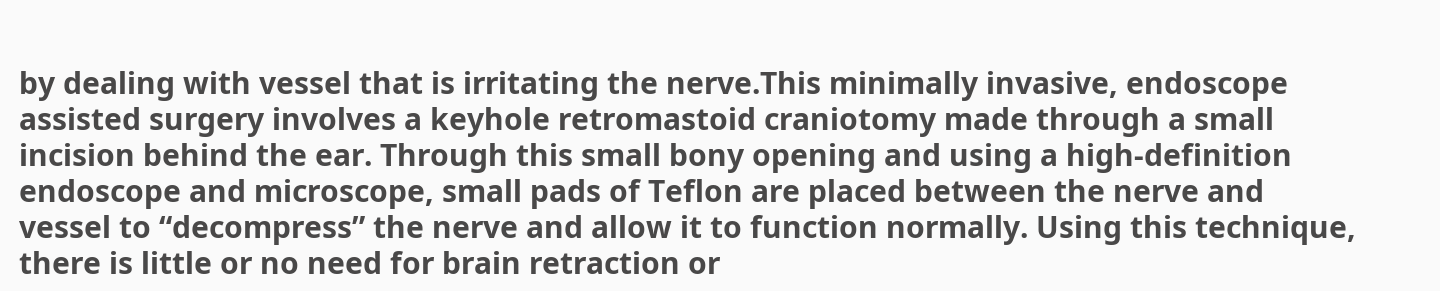by dealing with vessel that is irritating the nerve.This minimally invasive, endoscope assisted surgery involves a keyhole retromastoid craniotomy made through a small incision behind the ear. Through this small bony opening and using a high-definition endoscope and microscope, small pads of Teflon are placed between the nerve and vessel to “decompress” the nerve and allow it to function normally. Using this technique, there is little or no need for brain retraction or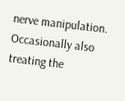nerve manipulation. Occasionally also treating the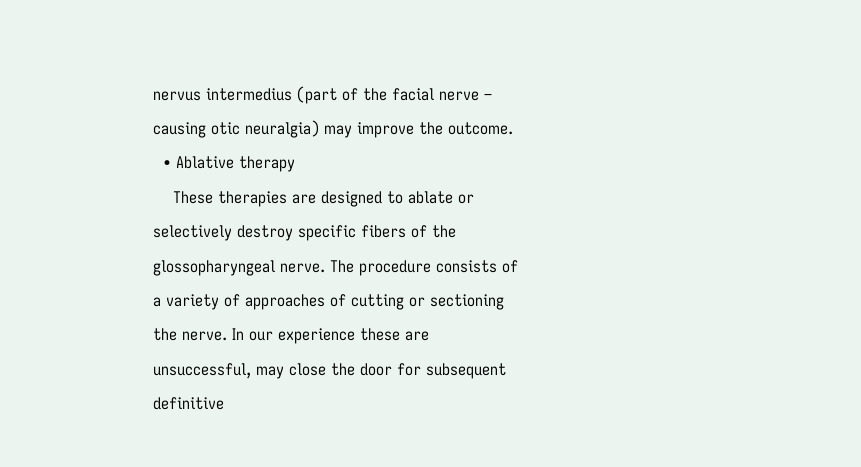nervus intermedius (part of the facial nerve – causing otic neuralgia) may improve the outcome.
  • Ablative therapy
    These therapies are designed to ablate or selectively destroy specific fibers of the glossopharyngeal nerve. The procedure consists of a variety of approaches of cutting or sectioning the nerve. In our experience these are unsuccessful, may close the door for subsequent definitive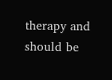therapy and should be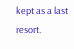kept as a last resort.